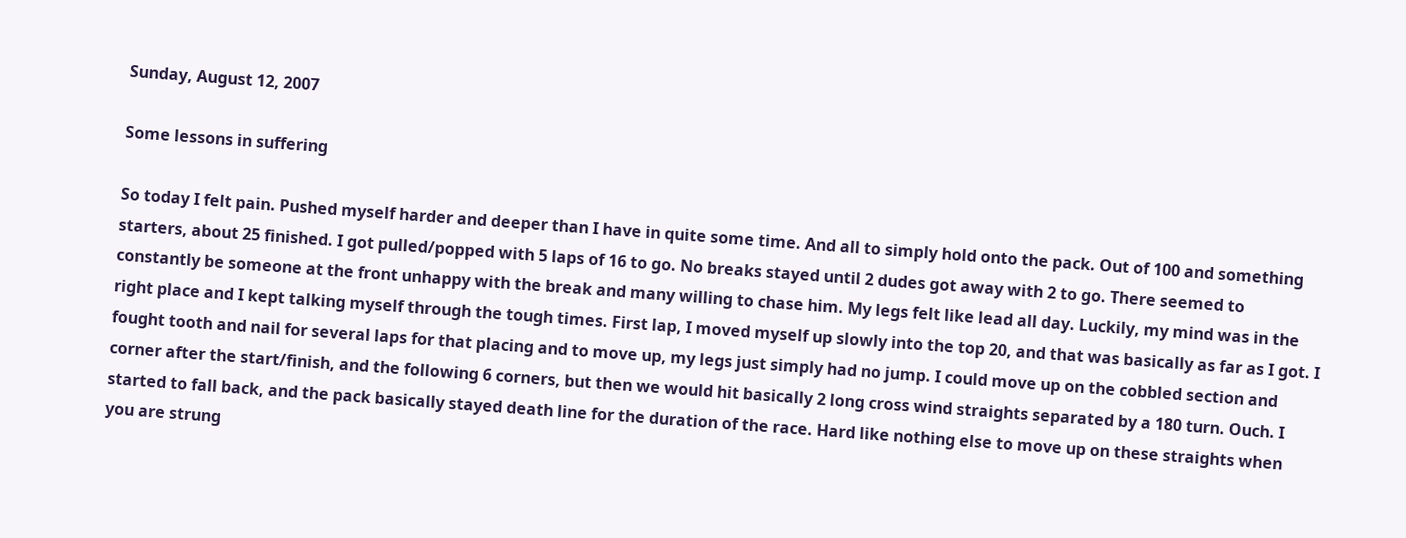Sunday, August 12, 2007

Some lessons in suffering

So today I felt pain. Pushed myself harder and deeper than I have in quite some time. And all to simply hold onto the pack. Out of 100 and something starters, about 25 finished. I got pulled/popped with 5 laps of 16 to go. No breaks stayed until 2 dudes got away with 2 to go. There seemed to constantly be someone at the front unhappy with the break and many willing to chase him. My legs felt like lead all day. Luckily, my mind was in the right place and I kept talking myself through the tough times. First lap, I moved myself up slowly into the top 20, and that was basically as far as I got. I fought tooth and nail for several laps for that placing and to move up, my legs just simply had no jump. I could move up on the cobbled section and corner after the start/finish, and the following 6 corners, but then we would hit basically 2 long cross wind straights separated by a 180 turn. Ouch. I started to fall back, and the pack basically stayed death line for the duration of the race. Hard like nothing else to move up on these straights when you are strung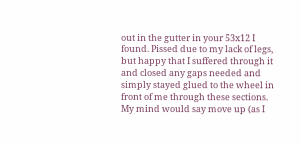out in the gutter in your 53x12 I found. Pissed due to my lack of legs, but happy that I suffered through it and closed any gaps needed and simply stayed glued to the wheel in front of me through these sections. My mind would say move up (as I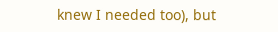knew I needed too), but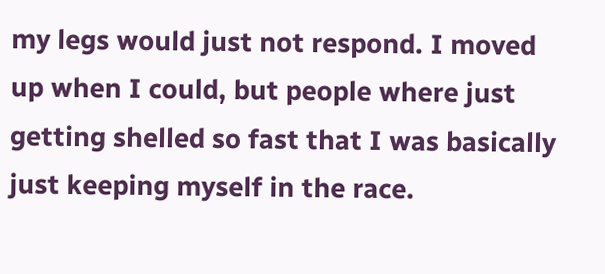my legs would just not respond. I moved up when I could, but people where just getting shelled so fast that I was basically just keeping myself in the race.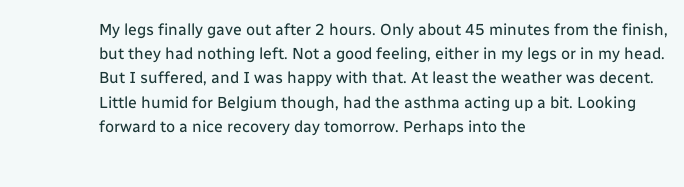My legs finally gave out after 2 hours. Only about 45 minutes from the finish, but they had nothing left. Not a good feeling, either in my legs or in my head. But I suffered, and I was happy with that. At least the weather was decent. Little humid for Belgium though, had the asthma acting up a bit. Looking forward to a nice recovery day tomorrow. Perhaps into the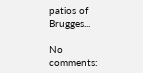patios of Brugges...

No comments: